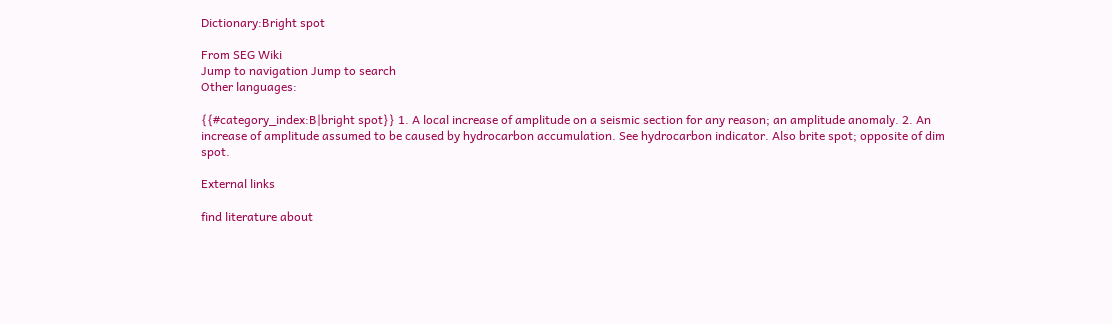Dictionary:Bright spot

From SEG Wiki
Jump to navigation Jump to search
Other languages:

{{#category_index:B|bright spot}} 1. A local increase of amplitude on a seismic section for any reason; an amplitude anomaly. 2. An increase of amplitude assumed to be caused by hydrocarbon accumulation. See hydrocarbon indicator. Also brite spot; opposite of dim spot.

External links

find literature about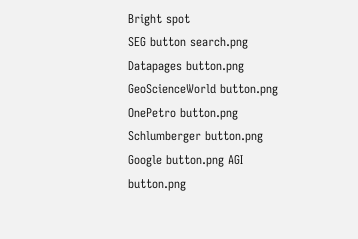Bright spot
SEG button search.png Datapages button.png GeoScienceWorld button.png OnePetro button.png Schlumberger button.png Google button.png AGI button.png